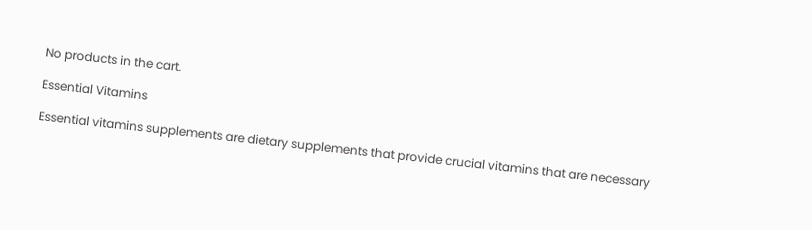No products in the cart.

Essential Vitamins

Essential vitamins supplements are dietary supplements that provide crucial vitamins that are necessary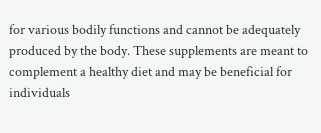for various bodily functions and cannot be adequately produced by the body. These supplements are meant to complement a healthy diet and may be beneficial for individuals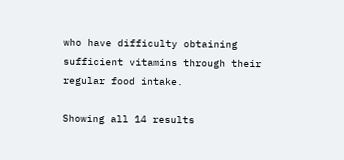who have difficulty obtaining sufficient vitamins through their regular food intake.

Showing all 14 results